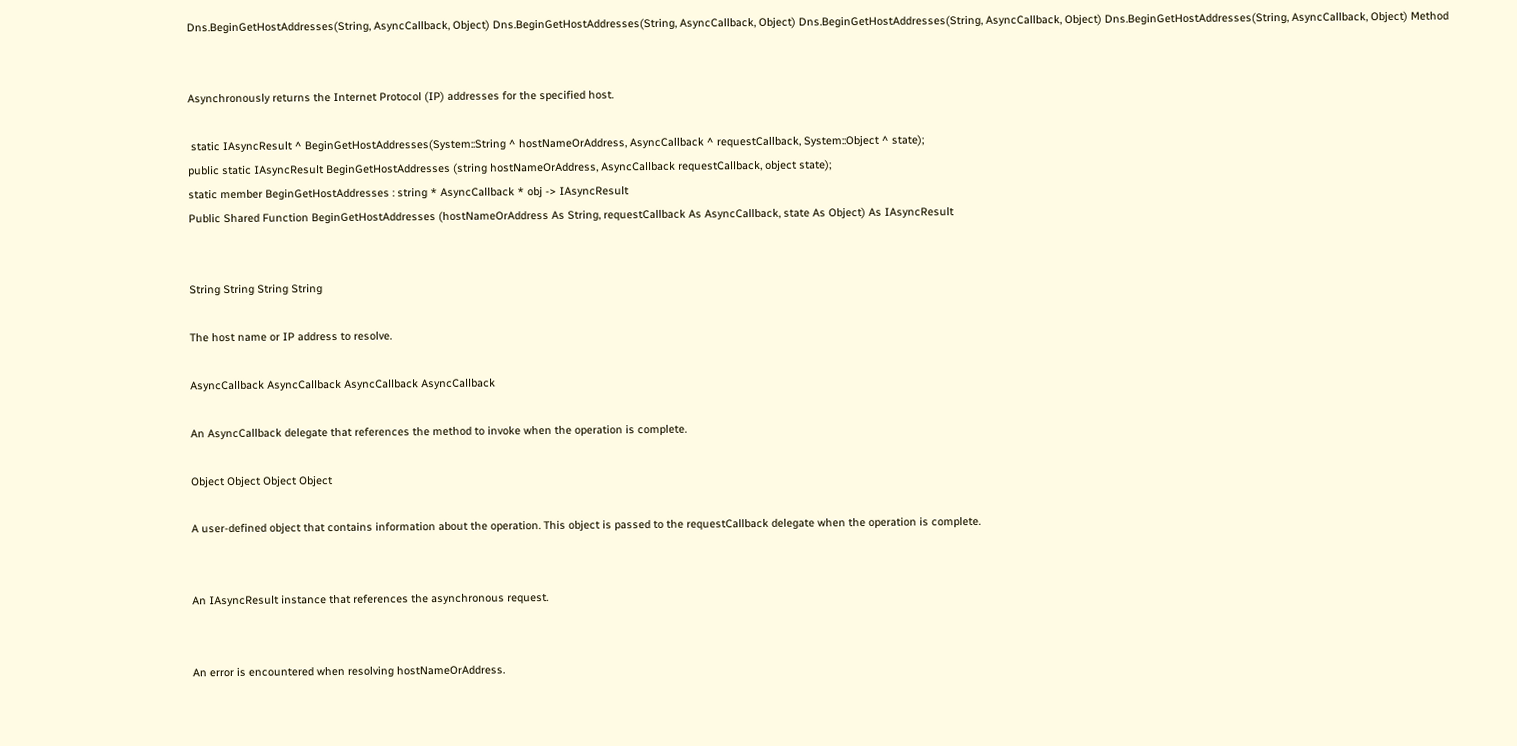Dns.BeginGetHostAddresses(String, AsyncCallback, Object) Dns.BeginGetHostAddresses(String, AsyncCallback, Object) Dns.BeginGetHostAddresses(String, AsyncCallback, Object) Dns.BeginGetHostAddresses(String, AsyncCallback, Object) Method


Asynchronously returns the Internet Protocol (IP) addresses for the specified host.

 static IAsyncResult ^ BeginGetHostAddresses(System::String ^ hostNameOrAddress, AsyncCallback ^ requestCallback, System::Object ^ state);
public static IAsyncResult BeginGetHostAddresses (string hostNameOrAddress, AsyncCallback requestCallback, object state);
static member BeginGetHostAddresses : string * AsyncCallback * obj -> IAsyncResult
Public Shared Function BeginGetHostAddresses (hostNameOrAddress As String, requestCallback As AsyncCallback, state As Object) As IAsyncResult


String String String String

The host name or IP address to resolve.

AsyncCallback AsyncCallback AsyncCallback AsyncCallback

An AsyncCallback delegate that references the method to invoke when the operation is complete.

Object Object Object Object

A user-defined object that contains information about the operation. This object is passed to the requestCallback delegate when the operation is complete.


An IAsyncResult instance that references the asynchronous request.


An error is encountered when resolving hostNameOrAddress.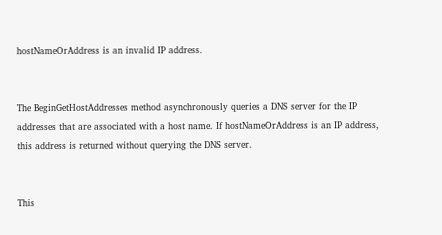hostNameOrAddress is an invalid IP address.


The BeginGetHostAddresses method asynchronously queries a DNS server for the IP addresses that are associated with a host name. If hostNameOrAddress is an IP address, this address is returned without querying the DNS server.


This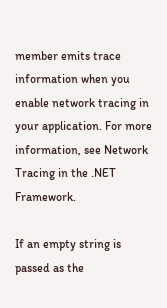member emits trace information when you enable network tracing in your application. For more information, see Network Tracing in the .NET Framework.

If an empty string is passed as the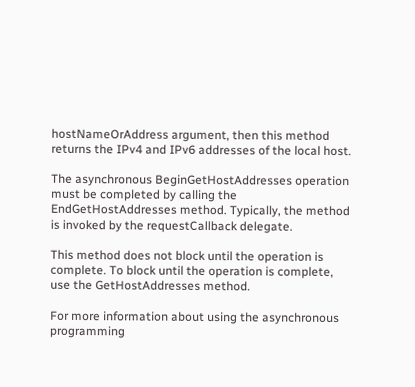hostNameOrAddress argument, then this method returns the IPv4 and IPv6 addresses of the local host.

The asynchronous BeginGetHostAddresses operation must be completed by calling the EndGetHostAddresses method. Typically, the method is invoked by the requestCallback delegate.

This method does not block until the operation is complete. To block until the operation is complete, use the GetHostAddresses method.

For more information about using the asynchronous programming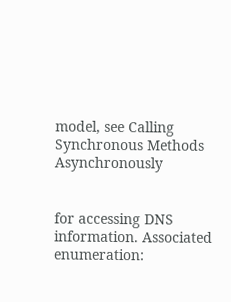model, see Calling Synchronous Methods Asynchronously


for accessing DNS information. Associated enumeration: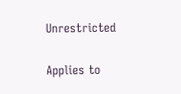Unrestricted

Applies to